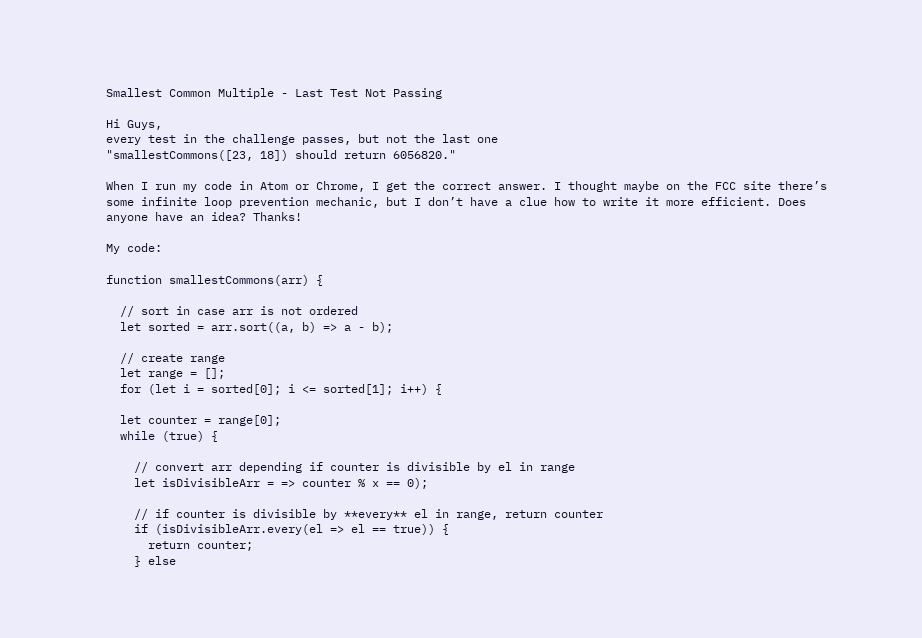Smallest Common Multiple - Last Test Not Passing

Hi Guys,
every test in the challenge passes, but not the last one
"smallestCommons([23, 18]) should return 6056820."

When I run my code in Atom or Chrome, I get the correct answer. I thought maybe on the FCC site there’s some infinite loop prevention mechanic, but I don’t have a clue how to write it more efficient. Does anyone have an idea? Thanks!

My code:

function smallestCommons(arr) {

  // sort in case arr is not ordered
  let sorted = arr.sort((a, b) => a - b);

  // create range
  let range = [];
  for (let i = sorted[0]; i <= sorted[1]; i++) {

  let counter = range[0];
  while (true) {

    // convert arr depending if counter is divisible by el in range
    let isDivisibleArr = => counter % x == 0);

    // if counter is divisible by **every** el in range, return counter
    if (isDivisibleArr.every(el => el == true)) {
      return counter;
    } else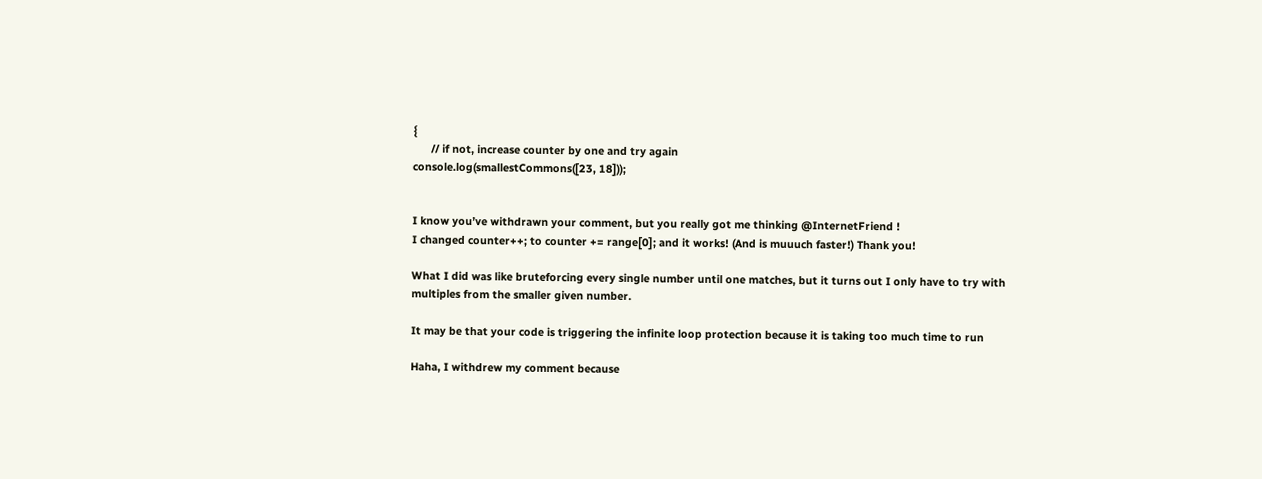{
      // if not, increase counter by one and try again
console.log(smallestCommons([23, 18]));


I know you’ve withdrawn your comment, but you really got me thinking @InternetFriend !
I changed counter++; to counter += range[0]; and it works! (And is muuuch faster!) Thank you!

What I did was like bruteforcing every single number until one matches, but it turns out I only have to try with multiples from the smaller given number.

It may be that your code is triggering the infinite loop protection because it is taking too much time to run

Haha, I withdrew my comment because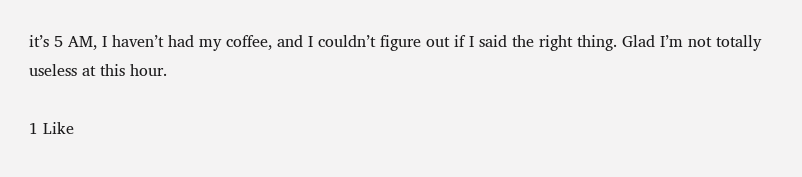it’s 5 AM, I haven’t had my coffee, and I couldn’t figure out if I said the right thing. Glad I’m not totally useless at this hour.

1 Like